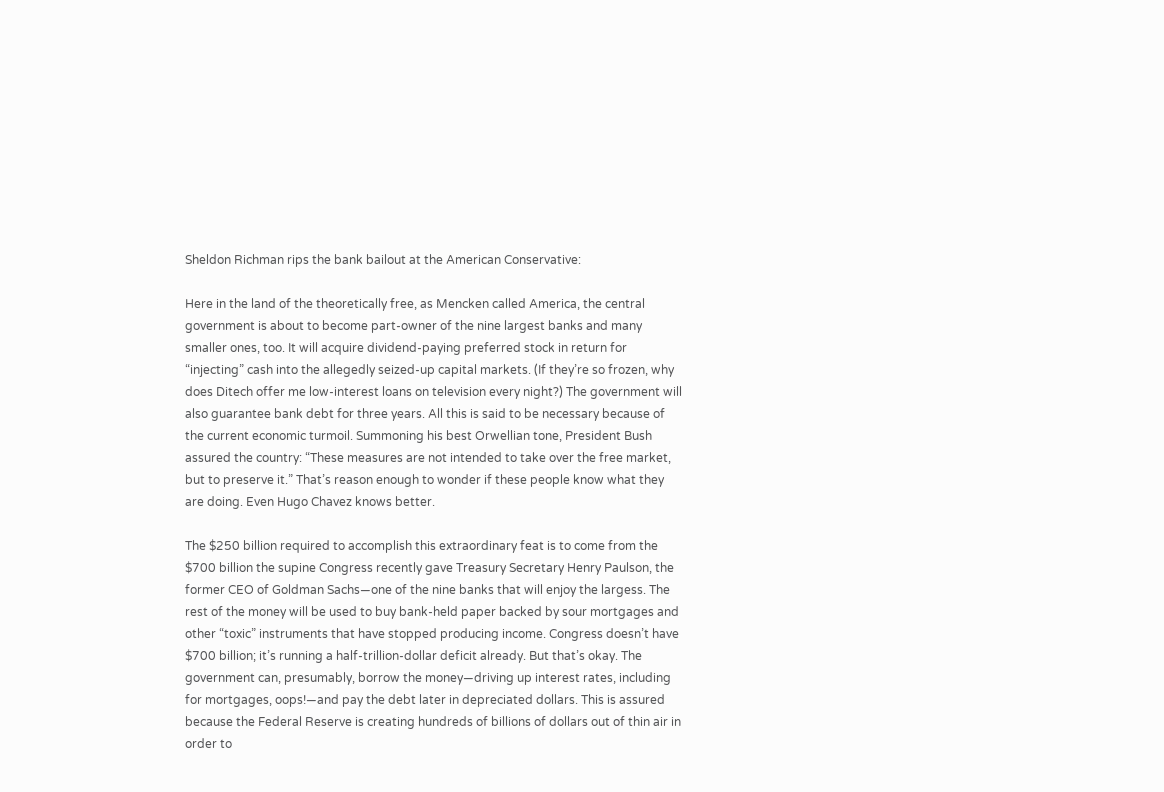Sheldon Richman rips the bank bailout at the American Conservative:

Here in the land of the theoretically free, as Mencken called America, the central government is about to become part-owner of the nine largest banks and many smaller ones, too. It will acquire dividend-paying preferred stock in return for “injecting” cash into the allegedly seized-up capital markets. (If they’re so frozen, why does Ditech offer me low-interest loans on television every night?) The government will also guarantee bank debt for three years. All this is said to be necessary because of the current economic turmoil. Summoning his best Orwellian tone, President Bush assured the country: “These measures are not intended to take over the free market, but to preserve it.” That’s reason enough to wonder if these people know what they are doing. Even Hugo Chavez knows better.

The $250 billion required to accomplish this extraordinary feat is to come from the $700 billion the supine Congress recently gave Treasury Secretary Henry Paulson, the former CEO of Goldman Sachs—one of the nine banks that will enjoy the largess. The rest of the money will be used to buy bank-held paper backed by sour mortgages and other “toxic” instruments that have stopped producing income. Congress doesn’t have $700 billion; it’s running a half-trillion-dollar deficit already. But that’s okay. The government can, presumably, borrow the money—driving up interest rates, including for mortgages, oops!—and pay the debt later in depreciated dollars. This is assured because the Federal Reserve is creating hundreds of billions of dollars out of thin air in order to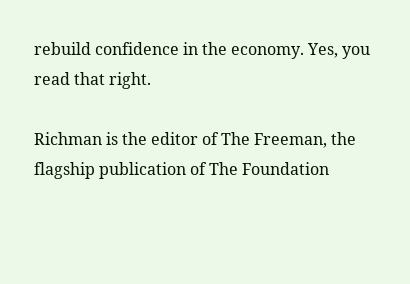rebuild confidence in the economy. Yes, you read that right.

Richman is the editor of The Freeman, the flagship publication of The Foundation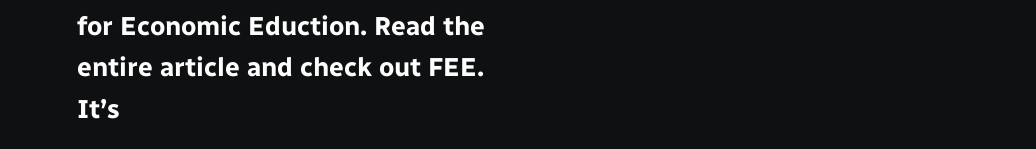for Economic Eduction. Read the entire article and check out FEE. It’s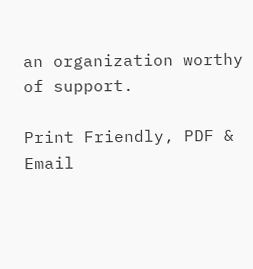an organization worthy of support.

Print Friendly, PDF & Email